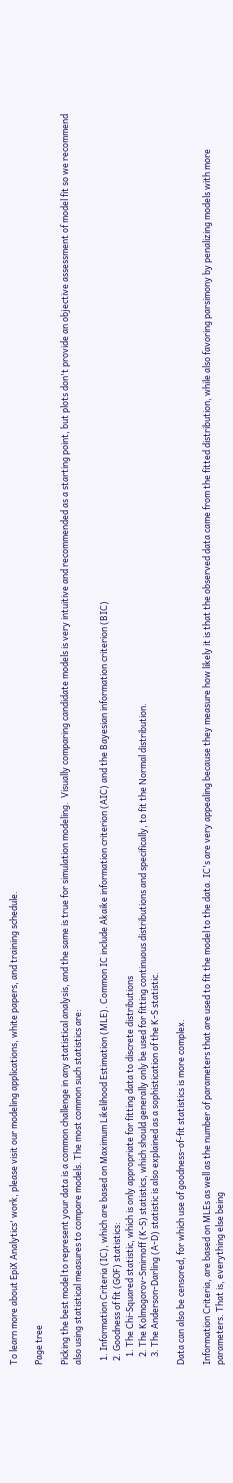To learn more about EpiX Analytics' work, please visit our modeling applications, white papers, and training schedule.

Page tree

Picking the best model to represent your data is a common challenge in any statistical analysis, and the same is true for simulation modeling.  Visually comparing candidate models is very intuitive and recommended as a starting point, but plots don't provide an objective assessment of model fit so we recommend also using statistical measures to compare models. The most common such statistics are:

  1. Information Criteria (IC), which are based on Maximum Likelihood Estimation (MLE). Common IC include Akaike information criterion (AIC) and the Bayesian information criterion (BIC)
  2. Goodness of fit (GOF) statistics:
    1. The Chi-Squared statistic, which is only appropriate for fitting data to discrete distributions
    2. The Kolmogorov-Smirnoff (K-S) statistics, which should generally only be used for fitting continuous distributions and specifically, to fit the Normal distribution.
    3. The Anderson-Darling (A-D) statistic is also explained as a sophistication of the K-S statistic.

Data can also be censored, for which use of goodness-of-fit statistics is more complex.

Information Criteria, are based on MLEs as well as the number of parameters that are used to fit the model to the data. IC's are very appealing because they measure how likely it is that the observed data came from the fitted distribution, while also favoring parsimony by penalizing models with more parameters. That is, everything else being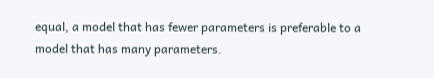equal, a model that has fewer parameters is preferable to a model that has many parameters.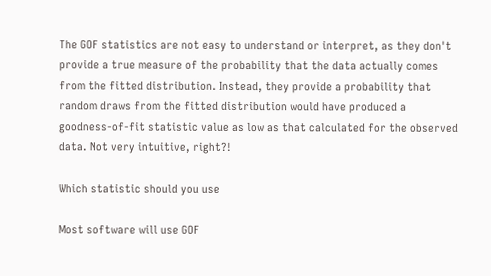The GOF statistics are not easy to understand or interpret, as they don't provide a true measure of the probability that the data actually comes from the fitted distribution. Instead, they provide a probability that random draws from the fitted distribution would have produced a goodness-of-fit statistic value as low as that calculated for the observed data. Not very intuitive, right?!

Which statistic should you use

Most software will use GOF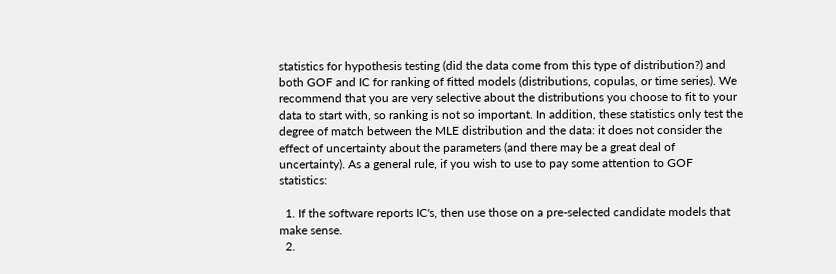statistics for hypothesis testing (did the data come from this type of distribution?) and both GOF and IC for ranking of fitted models (distributions, copulas, or time series). We recommend that you are very selective about the distributions you choose to fit to your data to start with, so ranking is not so important. In addition, these statistics only test the degree of match between the MLE distribution and the data: it does not consider the effect of uncertainty about the parameters (and there may be a great deal of uncertainty). As a general rule, if you wish to use to pay some attention to GOF statistics:

  1. If the software reports IC's, then use those on a pre-selected candidate models that make sense.
  2.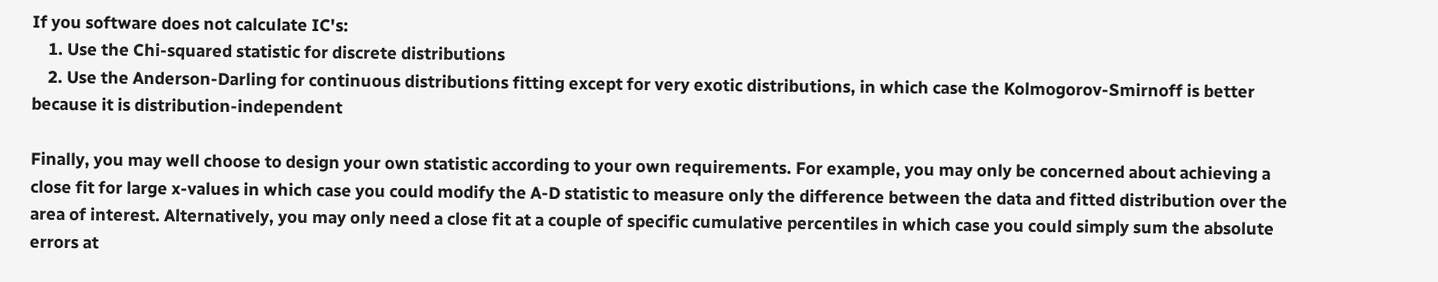If you software does not calculate IC's:
    1. Use the Chi-squared statistic for discrete distributions
    2. Use the Anderson-Darling for continuous distributions fitting except for very exotic distributions, in which case the Kolmogorov-Smirnoff is better because it is distribution-independent

Finally, you may well choose to design your own statistic according to your own requirements. For example, you may only be concerned about achieving a close fit for large x-values in which case you could modify the A-D statistic to measure only the difference between the data and fitted distribution over the area of interest. Alternatively, you may only need a close fit at a couple of specific cumulative percentiles in which case you could simply sum the absolute errors at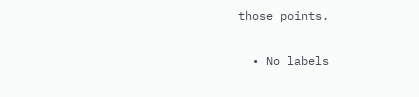those points.

  • No labels